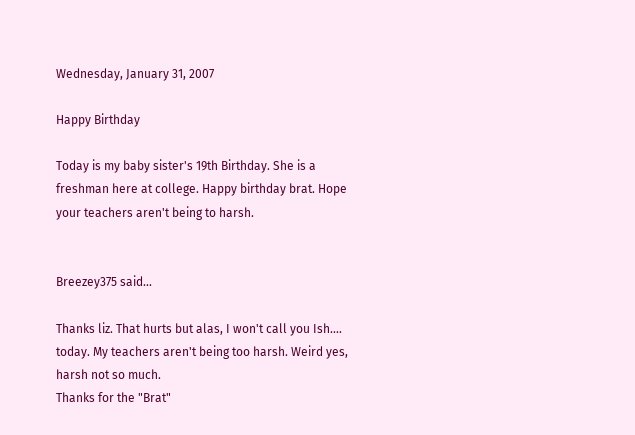Wednesday, January 31, 2007

Happy Birthday

Today is my baby sister's 19th Birthday. She is a freshman here at college. Happy birthday brat. Hope your teachers aren't being to harsh.


Breezey375 said...

Thanks liz. That hurts but alas, I won't call you Ish.... today. My teachers aren't being too harsh. Weird yes, harsh not so much.
Thanks for the "Brat"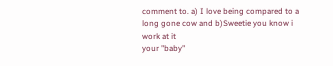comment to. a) I love being compared to a long gone cow and b)Sweetie you know i work at it
your "baby"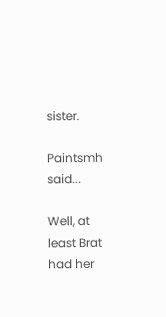sister.

Paintsmh said...

Well, at least Brat had her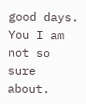good days. You I am not so sure about.